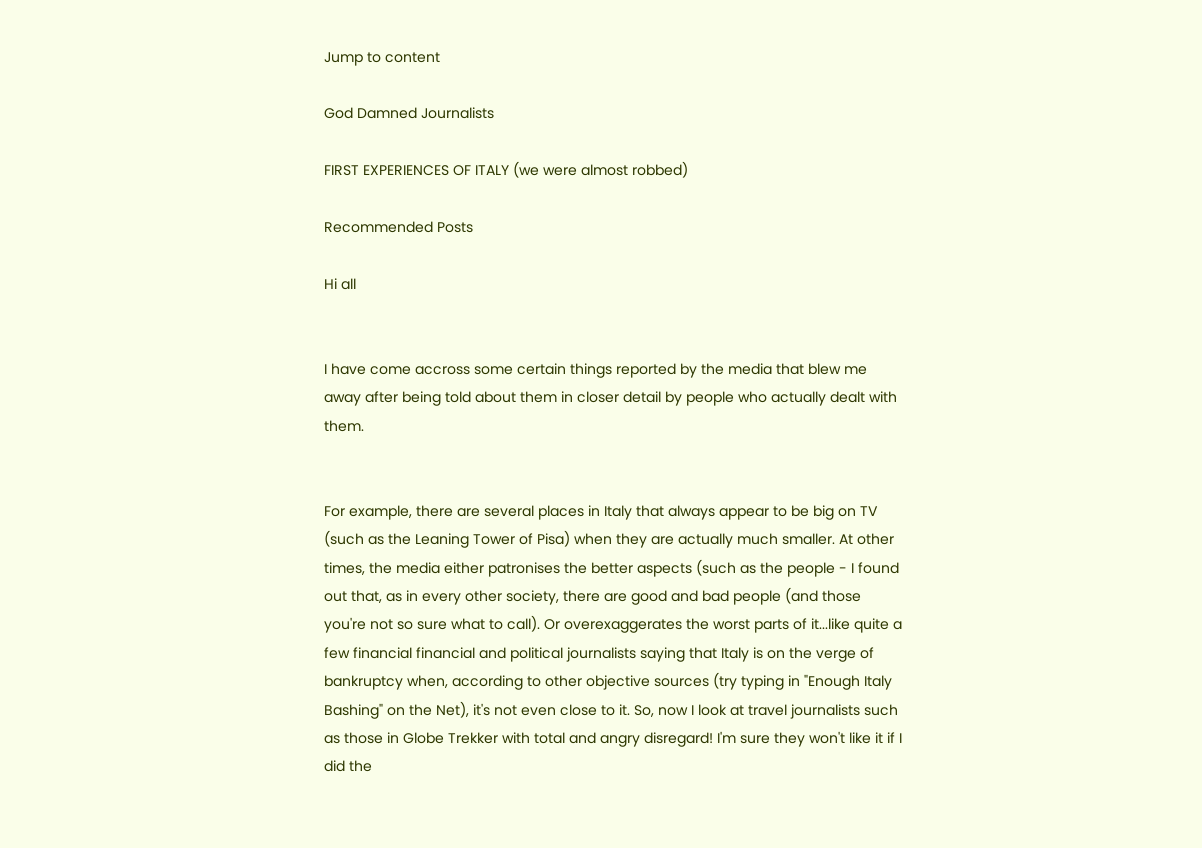Jump to content

God Damned Journalists

FIRST EXPERIENCES OF ITALY (we were almost robbed)

Recommended Posts

Hi all


I have come accross some certain things reported by the media that blew me away after being told about them in closer detail by people who actually dealt with them.


For example, there are several places in Italy that always appear to be big on TV (such as the Leaning Tower of Pisa) when they are actually much smaller. At other times, the media either patronises the better aspects (such as the people - I found out that, as in every other society, there are good and bad people (and those you're not so sure what to call). Or overexaggerates the worst parts of it...like quite a few financial financial and political journalists saying that Italy is on the verge of bankruptcy when, according to other objective sources (try typing in "Enough Italy Bashing" on the Net), it's not even close to it. So, now I look at travel journalists such as those in Globe Trekker with total and angry disregard! I'm sure they won't like it if I did the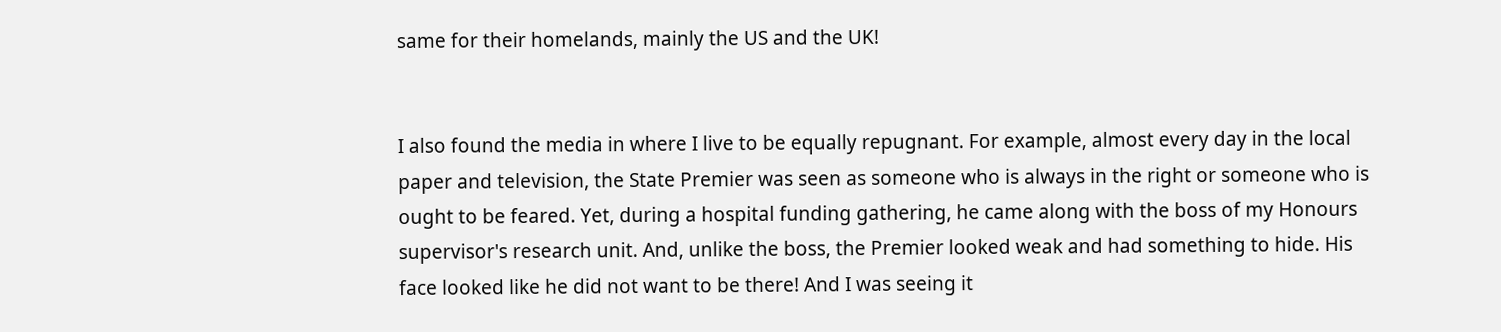same for their homelands, mainly the US and the UK!


I also found the media in where I live to be equally repugnant. For example, almost every day in the local paper and television, the State Premier was seen as someone who is always in the right or someone who is ought to be feared. Yet, during a hospital funding gathering, he came along with the boss of my Honours supervisor's research unit. And, unlike the boss, the Premier looked weak and had something to hide. His face looked like he did not want to be there! And I was seeing it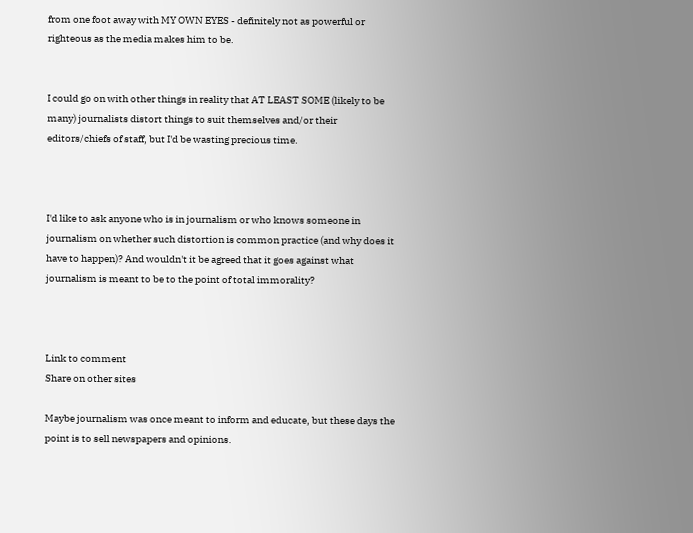from one foot away with MY OWN EYES - definitely not as powerful or righteous as the media makes him to be.


I could go on with other things in reality that AT LEAST SOME (likely to be many) journalists distort things to suit themselves and/or their editors/chiefs of staff, but I'd be wasting precious time.



I'd like to ask anyone who is in journalism or who knows someone in journalism on whether such distortion is common practice (and why does it have to happen)? And wouldn't it be agreed that it goes against what journalism is meant to be to the point of total immorality?



Link to comment
Share on other sites

Maybe journalism was once meant to inform and educate, but these days the point is to sell newspapers and opinions.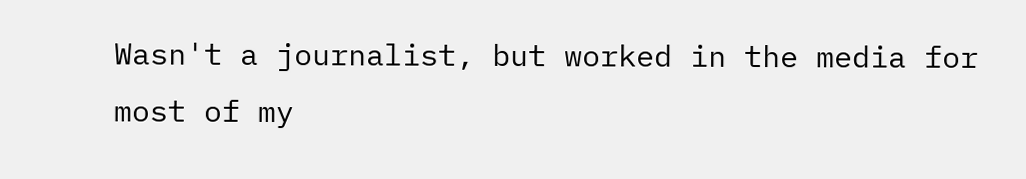Wasn't a journalist, but worked in the media for most of my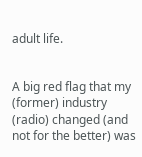adult life.


A big red flag that my (former) industry (radio) changed (and not for the better) was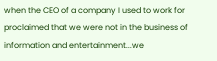when the CEO of a company I used to work for proclaimed that we were not in the business of information and entertainment...we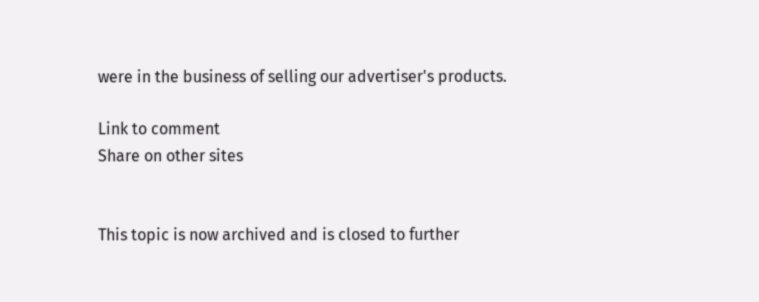were in the business of selling our advertiser's products.

Link to comment
Share on other sites


This topic is now archived and is closed to further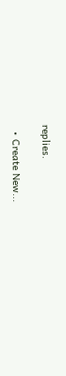replies.

  • Create New...